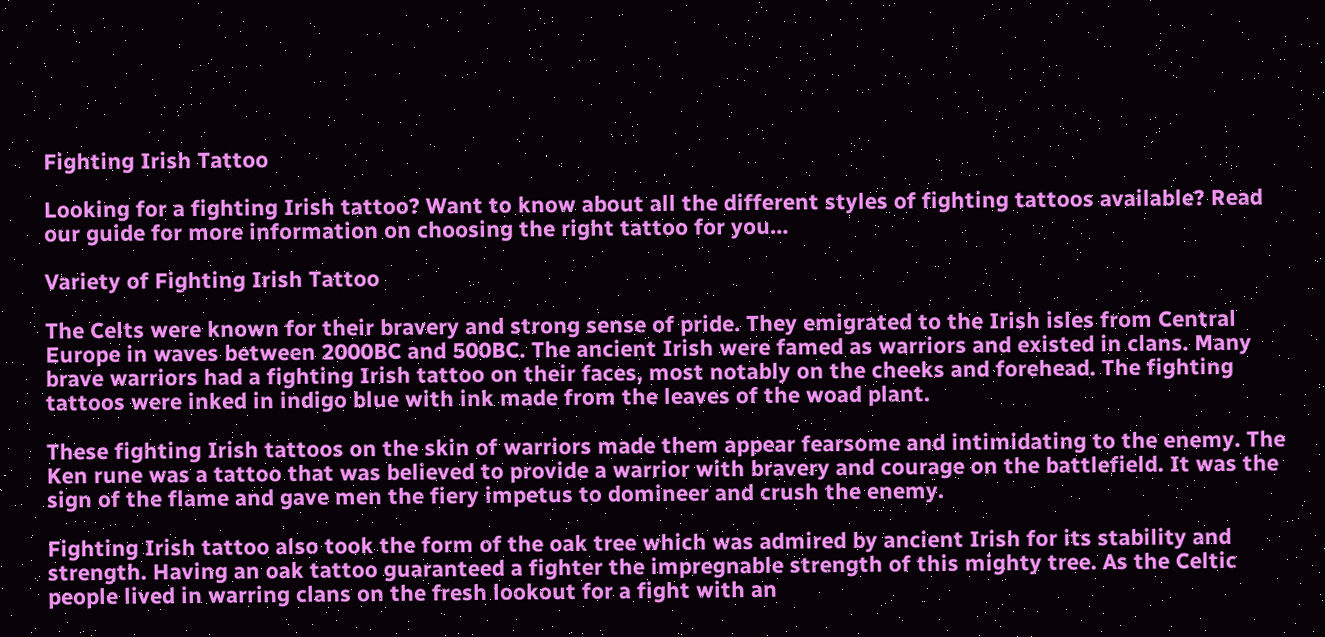Fighting Irish Tattoo

Looking for a fighting Irish tattoo? Want to know about all the different styles of fighting tattoos available? Read our guide for more information on choosing the right tattoo for you…

Variety of Fighting Irish Tattoo

The Celts were known for their bravery and strong sense of pride. They emigrated to the Irish isles from Central Europe in waves between 2000BC and 500BC. The ancient Irish were famed as warriors and existed in clans. Many brave warriors had a fighting Irish tattoo on their faces, most notably on the cheeks and forehead. The fighting tattoos were inked in indigo blue with ink made from the leaves of the woad plant.

These fighting Irish tattoos on the skin of warriors made them appear fearsome and intimidating to the enemy. The Ken rune was a tattoo that was believed to provide a warrior with bravery and courage on the battlefield. It was the sign of the flame and gave men the fiery impetus to domineer and crush the enemy.

Fighting Irish tattoo also took the form of the oak tree which was admired by ancient Irish for its stability and strength. Having an oak tattoo guaranteed a fighter the impregnable strength of this mighty tree. As the Celtic people lived in warring clans on the fresh lookout for a fight with an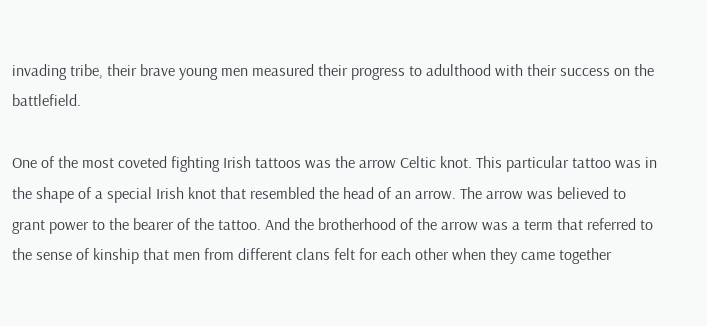invading tribe, their brave young men measured their progress to adulthood with their success on the battlefield.

One of the most coveted fighting Irish tattoos was the arrow Celtic knot. This particular tattoo was in the shape of a special Irish knot that resembled the head of an arrow. The arrow was believed to grant power to the bearer of the tattoo. And the brotherhood of the arrow was a term that referred to the sense of kinship that men from different clans felt for each other when they came together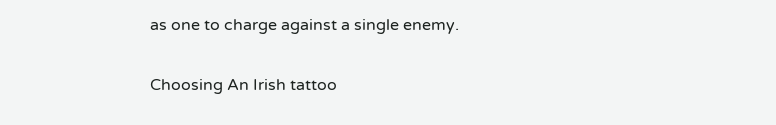as one to charge against a single enemy.

Choosing An Irish tattoo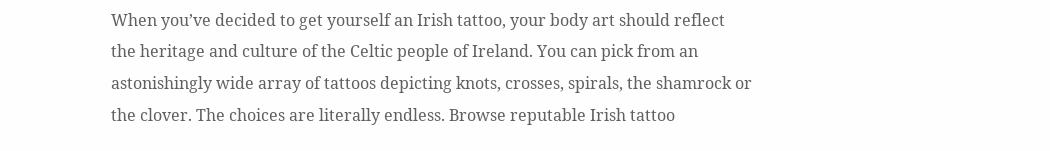When you’ve decided to get yourself an Irish tattoo, your body art should reflect the heritage and culture of the Celtic people of Ireland. You can pick from an astonishingly wide array of tattoos depicting knots, crosses, spirals, the shamrock or the clover. The choices are literally endless. Browse reputable Irish tattoo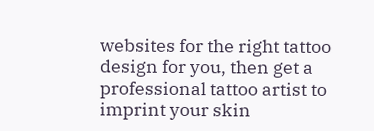websites for the right tattoo design for you, then get a professional tattoo artist to imprint your skin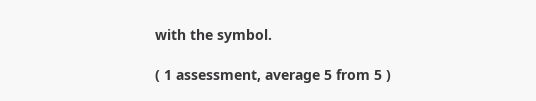with the symbol.

( 1 assessment, average 5 from 5 )